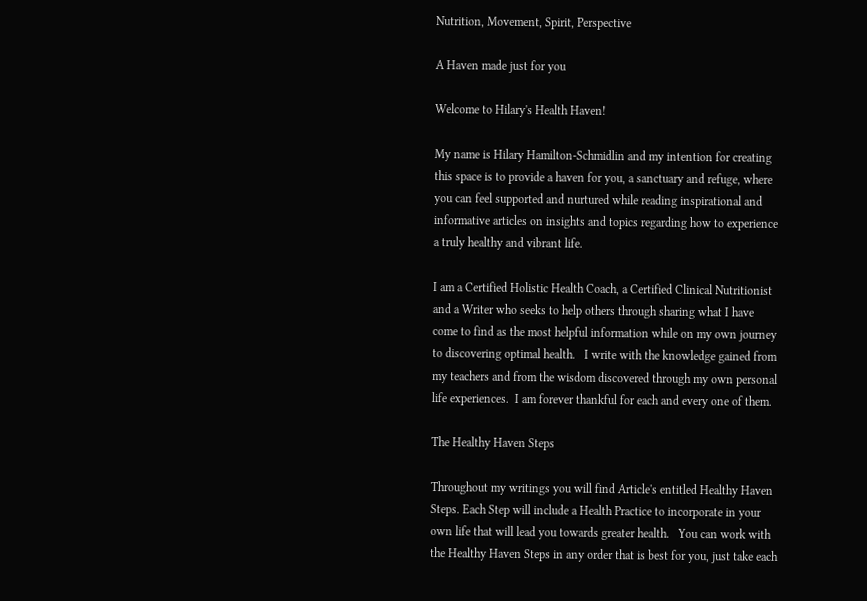Nutrition, Movement, Spirit, Perspective

A Haven made just for you

Welcome to Hilary's Health Haven!

My name is Hilary Hamilton-Schmidlin and my intention for creating this space is to provide a haven for you, a sanctuary and refuge, where you can feel supported and nurtured while reading inspirational and informative articles on insights and topics regarding how to experience a truly healthy and vibrant life.

I am a Certified Holistic Health Coach, a Certified Clinical Nutritionist and a Writer who seeks to help others through sharing what I have come to find as the most helpful information while on my own journey to discovering optimal health.   I write with the knowledge gained from my teachers and from the wisdom discovered through my own personal life experiences.  I am forever thankful for each and every one of them.

The Healthy Haven Steps

Throughout my writings you will find Article's entitled Healthy Haven Steps. Each Step will include a Health Practice to incorporate in your own life that will lead you towards greater health.   You can work with the Healthy Haven Steps in any order that is best for you, just take each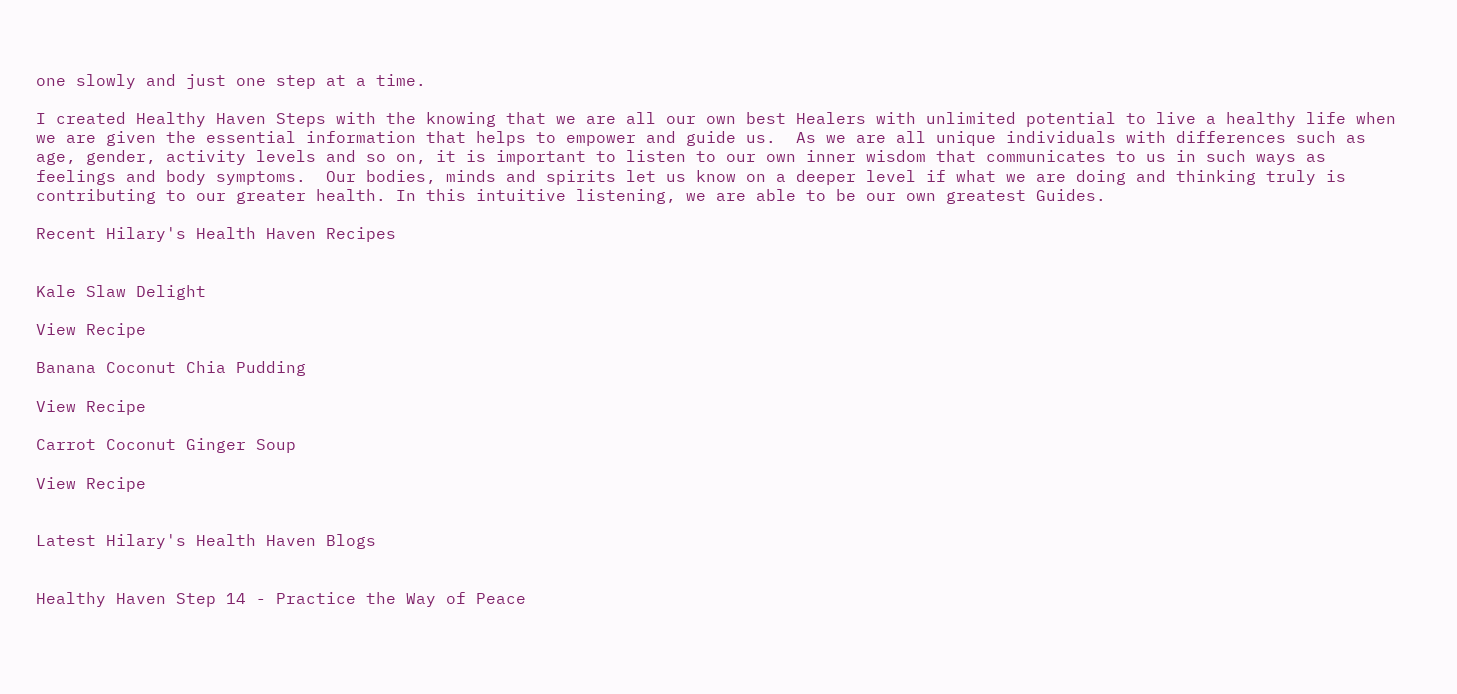one slowly and just one step at a time.

I created Healthy Haven Steps with the knowing that we are all our own best Healers with unlimited potential to live a healthy life when we are given the essential information that helps to empower and guide us.  As we are all unique individuals with differences such as age, gender, activity levels and so on, it is important to listen to our own inner wisdom that communicates to us in such ways as feelings and body symptoms.  Our bodies, minds and spirits let us know on a deeper level if what we are doing and thinking truly is contributing to our greater health. In this intuitive listening, we are able to be our own greatest Guides.

Recent Hilary's Health Haven Recipes


Kale Slaw Delight

View Recipe

Banana Coconut Chia Pudding

View Recipe

Carrot Coconut Ginger Soup

View Recipe


Latest Hilary's Health Haven Blogs


Healthy Haven Step 14 - Practice the Way of Peace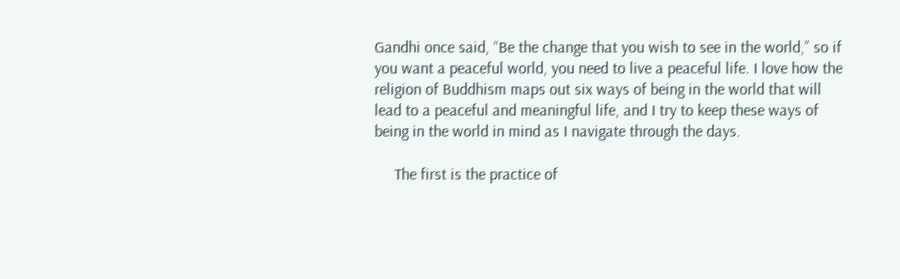Gandhi once said, “Be the change that you wish to see in the world,” so if you want a peaceful world, you need to live a peaceful life. I love how the religion of Buddhism maps out six ways of being in the world that will lead to a peaceful and meaningful life, and I try to keep these ways of being in the world in mind as I navigate through the days.

     The first is the practice of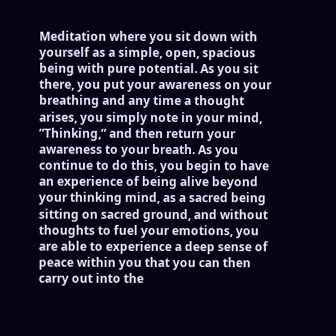Meditation where you sit down with yourself as a simple, open, spacious being with pure potential. As you sit there, you put your awareness on your breathing and any time a thought arises, you simply note in your mind, ”Thinking,” and then return your awareness to your breath. As you continue to do this, you begin to have an experience of being alive beyond your thinking mind, as a sacred being sitting on sacred ground, and without thoughts to fuel your emotions, you are able to experience a deep sense of peace within you that you can then carry out into the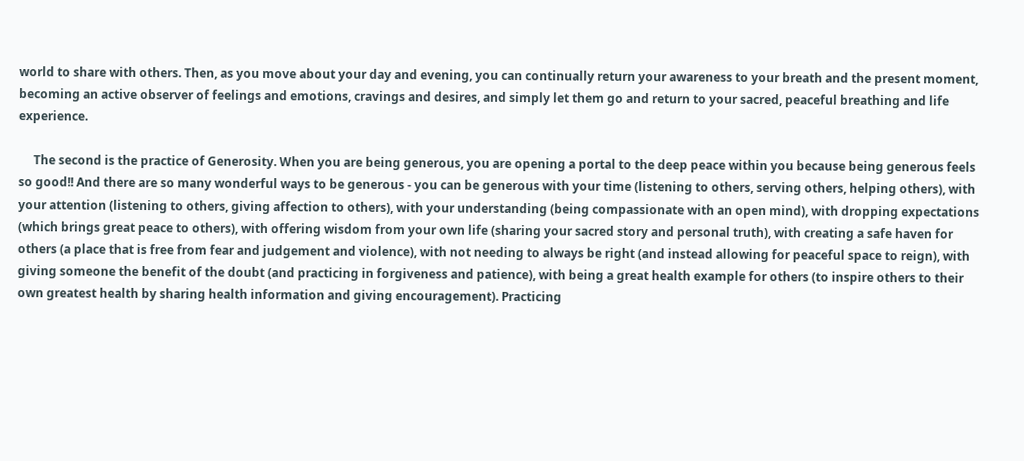world to share with others. Then, as you move about your day and evening, you can continually return your awareness to your breath and the present moment, becoming an active observer of feelings and emotions, cravings and desires, and simply let them go and return to your sacred, peaceful breathing and life experience.

     The second is the practice of Generosity. When you are being generous, you are opening a portal to the deep peace within you because being generous feels so good!! And there are so many wonderful ways to be generous - you can be generous with your time (listening to others, serving others, helping others), with your attention (listening to others, giving affection to others), with your understanding (being compassionate with an open mind), with dropping expectations (which brings great peace to others), with offering wisdom from your own life (sharing your sacred story and personal truth), with creating a safe haven for others (a place that is free from fear and judgement and violence), with not needing to always be right (and instead allowing for peaceful space to reign), with giving someone the benefit of the doubt (and practicing in forgiveness and patience), with being a great health example for others (to inspire others to their own greatest health by sharing health information and giving encouragement). Practicing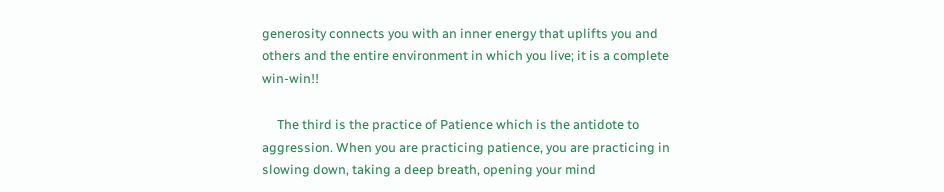generosity connects you with an inner energy that uplifts you and others and the entire environment in which you live; it is a complete win-win!!

     The third is the practice of Patience which is the antidote to aggression. When you are practicing patience, you are practicing in slowing down, taking a deep breath, opening your mind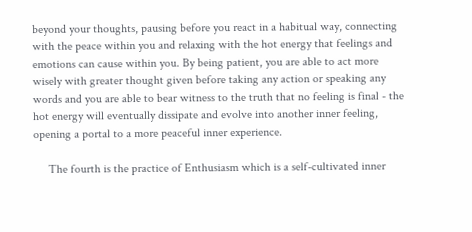beyond your thoughts, pausing before you react in a habitual way, connecting with the peace within you and relaxing with the hot energy that feelings and emotions can cause within you. By being patient, you are able to act more wisely with greater thought given before taking any action or speaking any words and you are able to bear witness to the truth that no feeling is final - the hot energy will eventually dissipate and evolve into another inner feeling, opening a portal to a more peaceful inner experience.

     The fourth is the practice of Enthusiasm which is a self-cultivated inner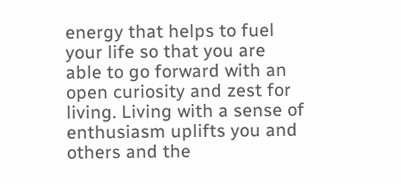energy that helps to fuel your life so that you are able to go forward with an open curiosity and zest for living. Living with a sense of enthusiasm uplifts you and others and the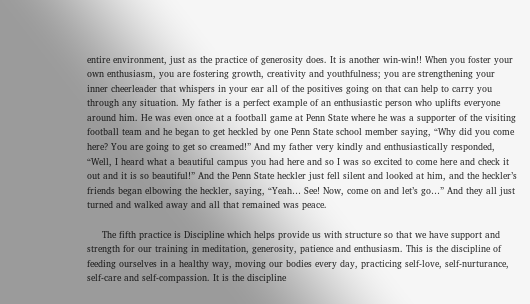entire environment, just as the practice of generosity does. It is another win-win!! When you foster your own enthusiasm, you are fostering growth, creativity and youthfulness; you are strengthening your inner cheerleader that whispers in your ear all of the positives going on that can help to carry you through any situation. My father is a perfect example of an enthusiastic person who uplifts everyone around him. He was even once at a football game at Penn State where he was a supporter of the visiting football team and he began to get heckled by one Penn State school member saying, “Why did you come here? You are going to get so creamed!” And my father very kindly and enthusiastically responded, “Well, I heard what a beautiful campus you had here and so I was so excited to come here and check it out and it is so beautiful!” And the Penn State heckler just fell silent and looked at him, and the heckler’s friends began elbowing the heckler, saying, “Yeah… See! Now, come on and let’s go…” And they all just turned and walked away and all that remained was peace.

     The fifth practice is Discipline which helps provide us with structure so that we have support and strength for our training in meditation, generosity, patience and enthusiasm. This is the discipline of feeding ourselves in a healthy way, moving our bodies every day, practicing self-love, self-nurturance, self-care and self-compassion. It is the discipline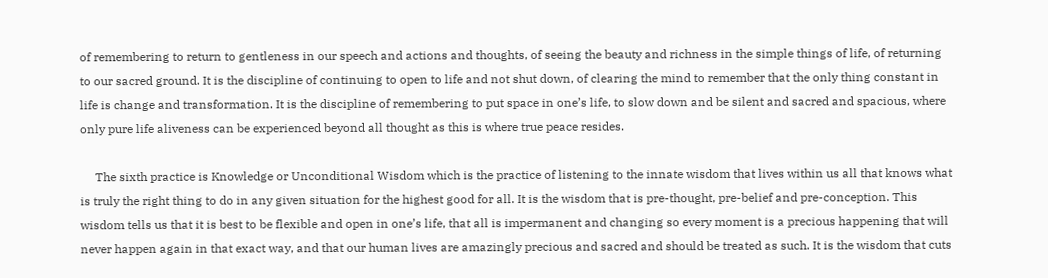of remembering to return to gentleness in our speech and actions and thoughts, of seeing the beauty and richness in the simple things of life, of returning to our sacred ground. It is the discipline of continuing to open to life and not shut down, of clearing the mind to remember that the only thing constant in life is change and transformation. It is the discipline of remembering to put space in one’s life, to slow down and be silent and sacred and spacious, where only pure life aliveness can be experienced beyond all thought as this is where true peace resides.

     The sixth practice is Knowledge or Unconditional Wisdom which is the practice of listening to the innate wisdom that lives within us all that knows what is truly the right thing to do in any given situation for the highest good for all. It is the wisdom that is pre-thought, pre-belief and pre-conception. This wisdom tells us that it is best to be flexible and open in one’s life, that all is impermanent and changing so every moment is a precious happening that will never happen again in that exact way, and that our human lives are amazingly precious and sacred and should be treated as such. It is the wisdom that cuts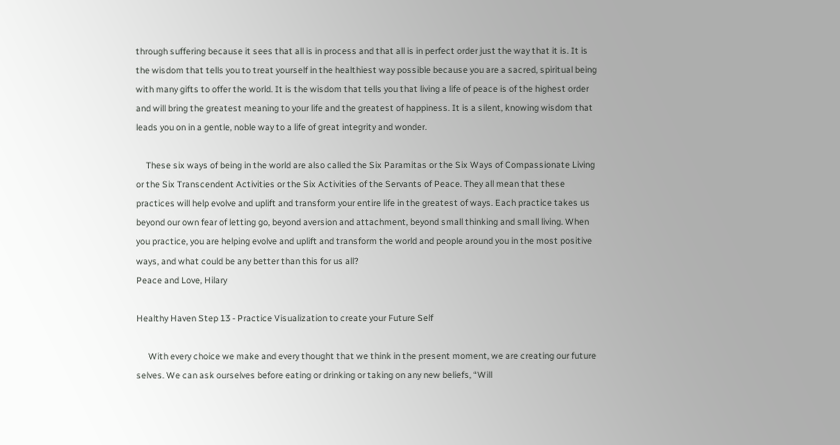through suffering because it sees that all is in process and that all is in perfect order just the way that it is. It is the wisdom that tells you to treat yourself in the healthiest way possible because you are a sacred, spiritual being with many gifts to offer the world. It is the wisdom that tells you that living a life of peace is of the highest order and will bring the greatest meaning to your life and the greatest of happiness. It is a silent, knowing wisdom that leads you on in a gentle, noble way to a life of great integrity and wonder.

     These six ways of being in the world are also called the Six Paramitas or the Six Ways of Compassionate Living or the Six Transcendent Activities or the Six Activities of the Servants of Peace. They all mean that these practices will help evolve and uplift and transform your entire life in the greatest of ways. Each practice takes us beyond our own fear of letting go, beyond aversion and attachment, beyond small thinking and small living. When you practice, you are helping evolve and uplift and transform the world and people around you in the most positive ways, and what could be any better than this for us all?
Peace and Love, Hilary

Healthy Haven Step 13 - Practice Visualization to create your Future Self

      With every choice we make and every thought that we think in the present moment, we are creating our future selves. We can ask ourselves before eating or drinking or taking on any new beliefs, “Will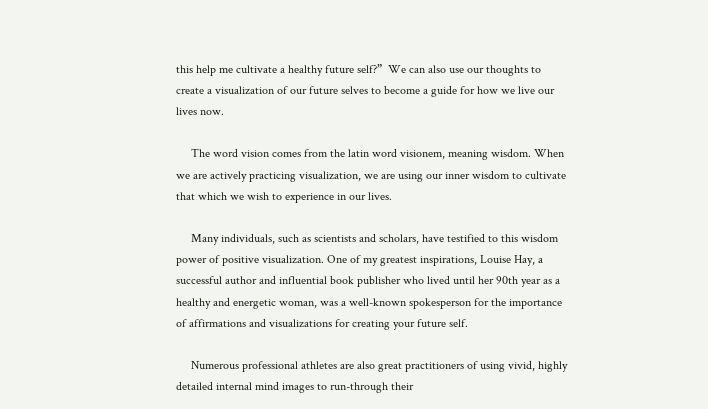this help me cultivate a healthy future self?”  We can also use our thoughts to create a visualization of our future selves to become a guide for how we live our lives now.

     The word vision comes from the latin word visionem, meaning wisdom. When we are actively practicing visualization, we are using our inner wisdom to cultivate that which we wish to experience in our lives.

     Many individuals, such as scientists and scholars, have testified to this wisdom power of positive visualization. One of my greatest inspirations, Louise Hay, a successful author and influential book publisher who lived until her 90th year as a healthy and energetic woman, was a well-known spokesperson for the importance of affirmations and visualizations for creating your future self.

     Numerous professional athletes are also great practitioners of using vivid, highly detailed internal mind images to run-through their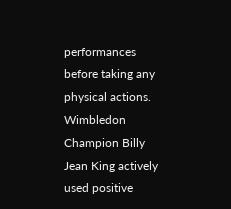performances before taking any physical actions. Wimbledon Champion Billy Jean King actively used positive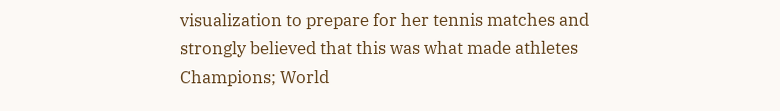visualization to prepare for her tennis matches and strongly believed that this was what made athletes Champions; World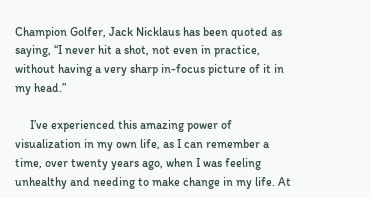Champion Golfer, Jack Nicklaus has been quoted as saying, “I never hit a shot, not even in practice, without having a very sharp in-focus picture of it in my head.”

     I’ve experienced this amazing power of visualization in my own life, as I can remember a time, over twenty years ago, when I was feeling unhealthy and needing to make change in my life. At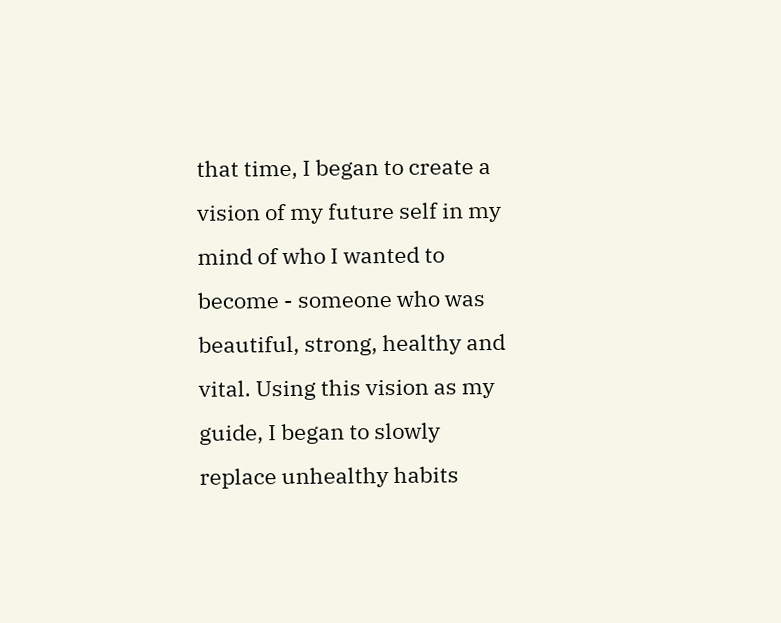that time, I began to create a vision of my future self in my mind of who I wanted to become - someone who was beautiful, strong, healthy and vital. Using this vision as my guide, I began to slowly replace unhealthy habits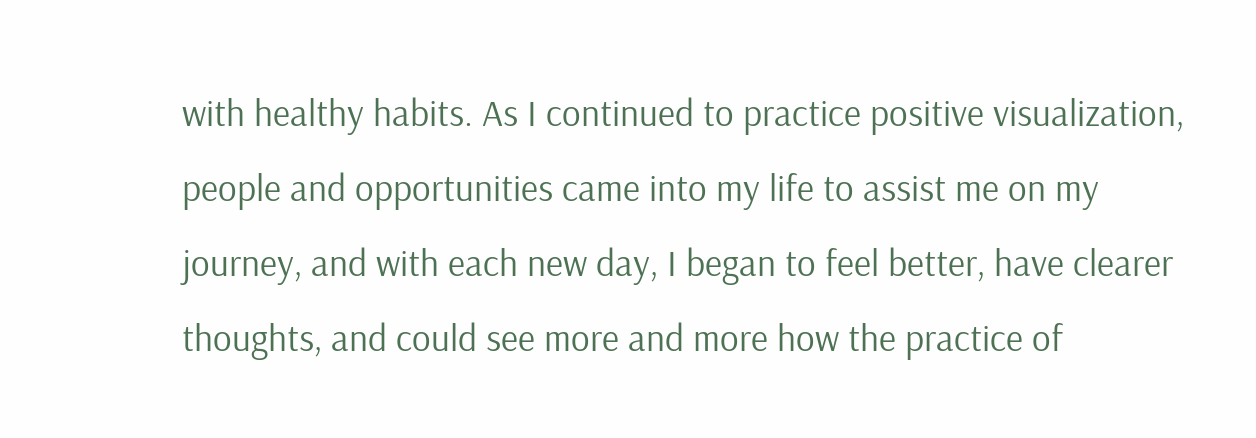with healthy habits. As I continued to practice positive visualization, people and opportunities came into my life to assist me on my journey, and with each new day, I began to feel better, have clearer thoughts, and could see more and more how the practice of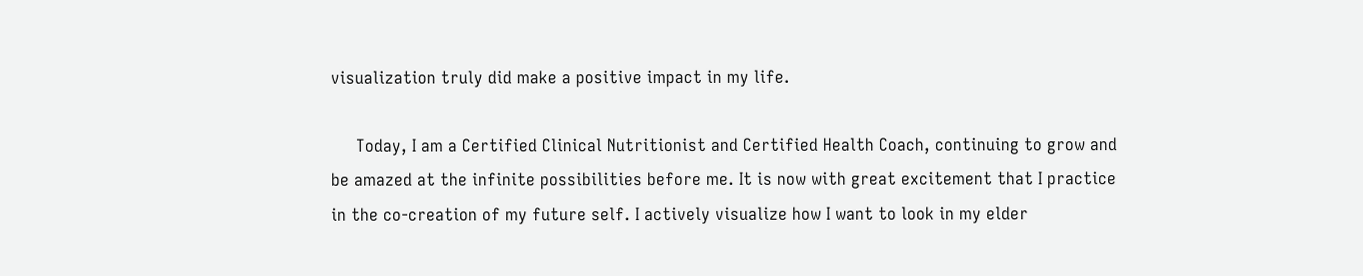visualization truly did make a positive impact in my life.

     Today, I am a Certified Clinical Nutritionist and Certified Health Coach, continuing to grow and be amazed at the infinite possibilities before me. It is now with great excitement that I practice in the co-creation of my future self. I actively visualize how I want to look in my elder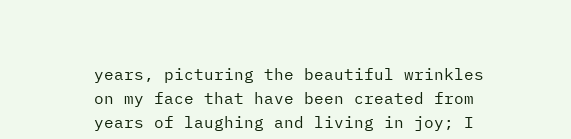years, picturing the beautiful wrinkles on my face that have been created from years of laughing and living in joy; I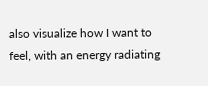also visualize how I want to feel, with an energy radiating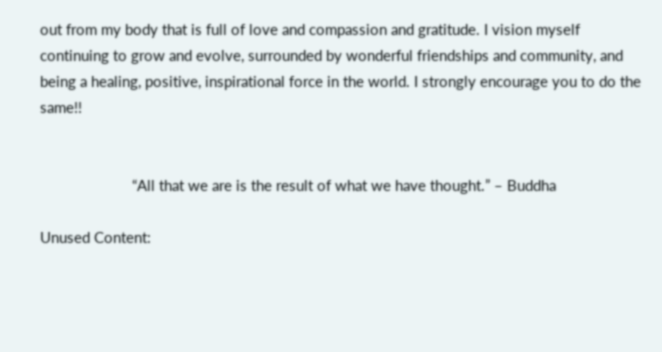out from my body that is full of love and compassion and gratitude. I vision myself continuing to grow and evolve, surrounded by wonderful friendships and community, and being a healing, positive, inspirational force in the world. I strongly encourage you to do the same!!


                       “All that we are is the result of what we have thought.” – Buddha

Unused Content: